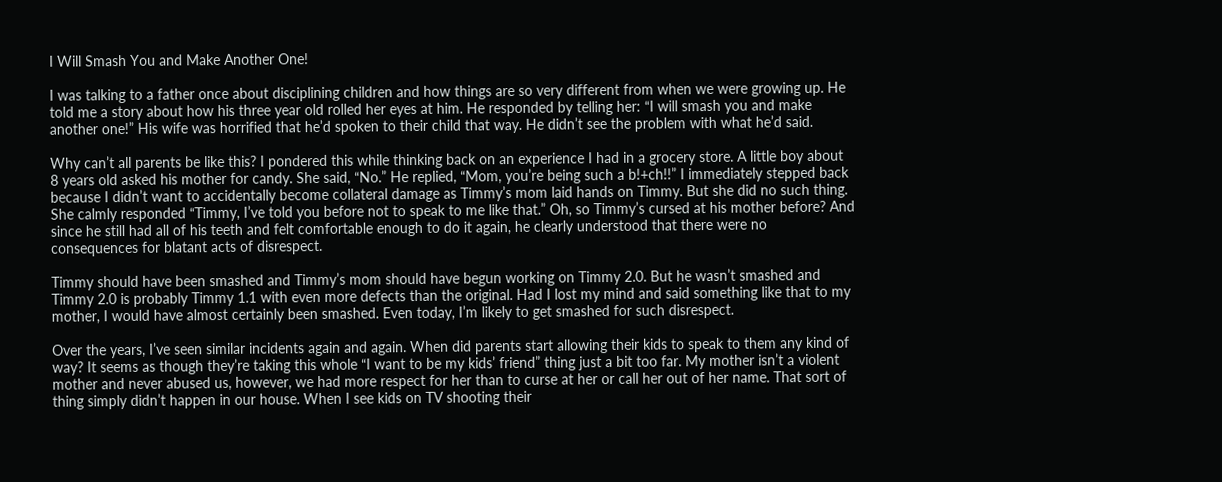I Will Smash You and Make Another One!

I was talking to a father once about disciplining children and how things are so very different from when we were growing up. He told me a story about how his three year old rolled her eyes at him. He responded by telling her: “I will smash you and make another one!” His wife was horrified that he’d spoken to their child that way. He didn’t see the problem with what he’d said.

Why can’t all parents be like this? I pondered this while thinking back on an experience I had in a grocery store. A little boy about 8 years old asked his mother for candy. She said, “No.” He replied, “Mom, you’re being such a b!+ch!!” I immediately stepped back because I didn’t want to accidentally become collateral damage as Timmy’s mom laid hands on Timmy. But she did no such thing. She calmly responded “Timmy, I’ve told you before not to speak to me like that.” Oh, so Timmy’s cursed at his mother before? And since he still had all of his teeth and felt comfortable enough to do it again, he clearly understood that there were no consequences for blatant acts of disrespect.

Timmy should have been smashed and Timmy’s mom should have begun working on Timmy 2.0. But he wasn’t smashed and Timmy 2.0 is probably Timmy 1.1 with even more defects than the original. Had I lost my mind and said something like that to my mother, I would have almost certainly been smashed. Even today, I’m likely to get smashed for such disrespect.

Over the years, I’ve seen similar incidents again and again. When did parents start allowing their kids to speak to them any kind of way? It seems as though they’re taking this whole “I want to be my kids’ friend” thing just a bit too far. My mother isn’t a violent mother and never abused us, however, we had more respect for her than to curse at her or call her out of her name. That sort of thing simply didn’t happen in our house. When I see kids on TV shooting their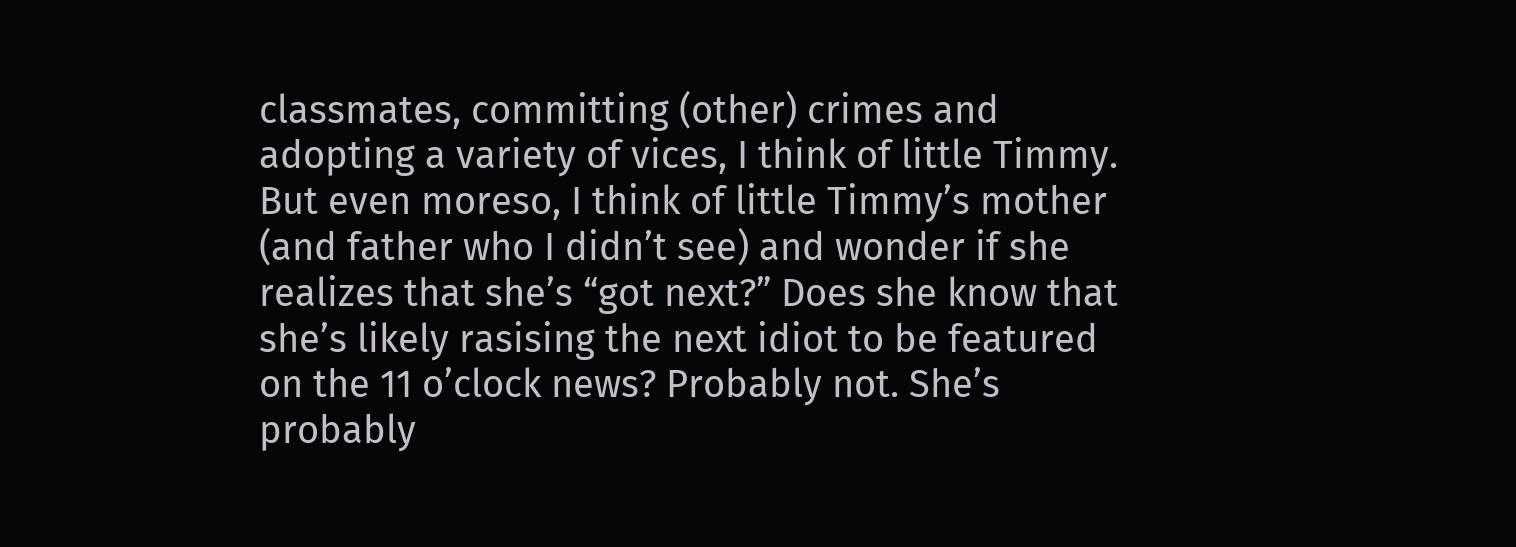classmates, committing (other) crimes and adopting a variety of vices, I think of little Timmy. But even moreso, I think of little Timmy’s mother (and father who I didn’t see) and wonder if she realizes that she’s “got next?” Does she know that she’s likely rasising the next idiot to be featured on the 11 o’clock news? Probably not. She’s probably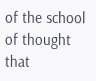of the school of thought that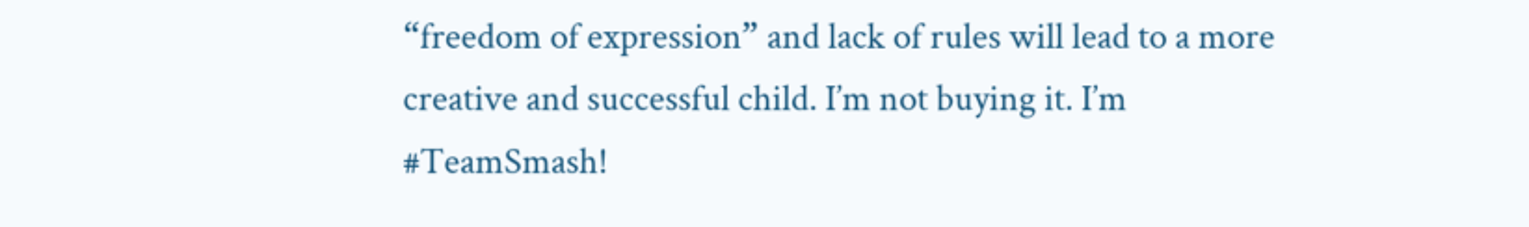“freedom of expression” and lack of rules will lead to a more creative and successful child. I’m not buying it. I’m #TeamSmash!